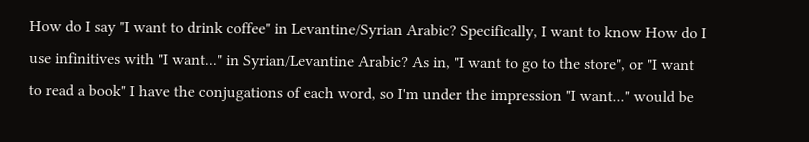How do I say "I want to drink coffee" in Levantine/Syrian Arabic? Specifically, I want to know How do I use infinitives with "I want..." in Syrian/Levantine Arabic? As in, "I want to go to the store", or "I want to read a book" I have the conjugations of each word, so I'm under the impression "I want..." would be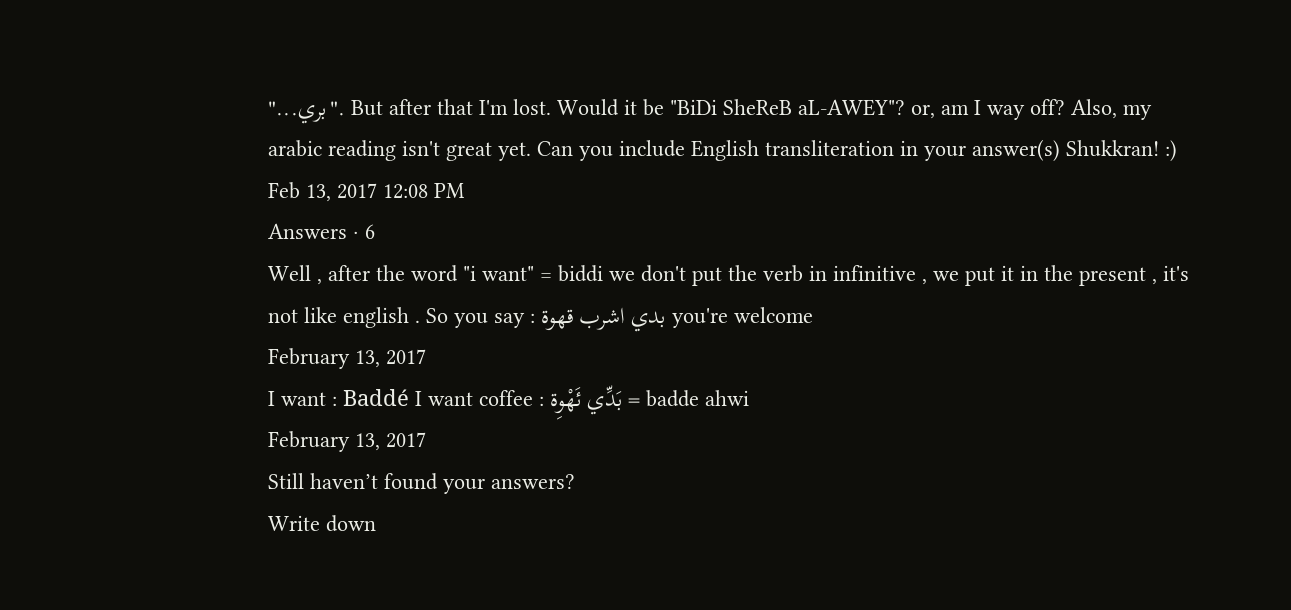"...بري". But after that I'm lost. Would it be "BiDi SheReB aL-AWEY"? or, am I way off? Also, my arabic reading isn't great yet. Can you include English transliteration in your answer(s) Shukkran! :)
Feb 13, 2017 12:08 PM
Answers · 6
Well , after the word "i want" = biddi we don't put the verb in infinitive , we put it in the present , it's not like english . So you say : بدي اشرب قهوة you're welcome
February 13, 2017
I want : Baddé I want coffee : بَدِّي ئَهْوِة = badde ahwi
February 13, 2017
Still haven’t found your answers?
Write down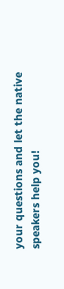your questions and let the native speakers help you!